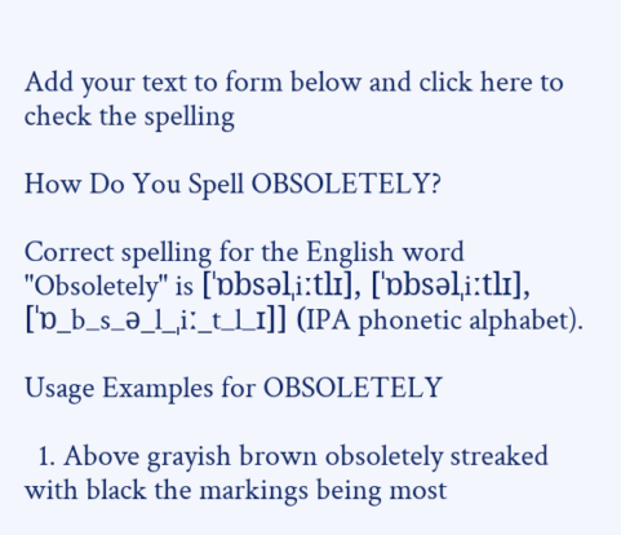Add your text to form below and click here to check the spelling

How Do You Spell OBSOLETELY?

Correct spelling for the English word "Obsoletely" is [ˈɒbsəlˌiːtlɪ], [ˈɒbsəlˌiːtlɪ], [ˈɒ_b_s_ə_l_ˌiː_t_l_ɪ]] (IPA phonetic alphabet).

Usage Examples for OBSOLETELY

  1. Above grayish brown obsoletely streaked with black the markings being most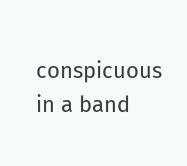conspicuous in a band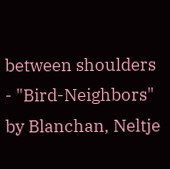between shoulders - "Bird-Neighbors" by Blanchan, Neltje